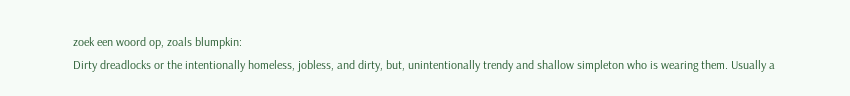zoek een woord op, zoals blumpkin:
Dirty dreadlocks or the intentionally homeless, jobless, and dirty, but, unintentionally trendy and shallow simpleton who is wearing them. Usually a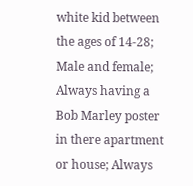white kid between the ages of 14-28; Male and female; Always having a Bob Marley poster in there apartment or house; Always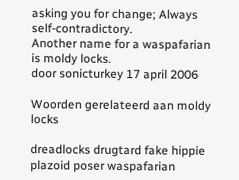asking you for change; Always self-contradictory.
Another name for a waspafarian is moldy locks.
door sonicturkey 17 april 2006

Woorden gerelateerd aan moldy locks

dreadlocks drugtard fake hippie plazoid poser waspafarian